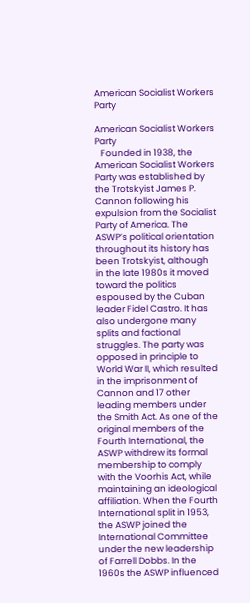American Socialist Workers Party

American Socialist Workers Party
   Founded in 1938, the American Socialist Workers Party was established by the Trotskyist James P. Cannon following his expulsion from the Socialist Party of America. The ASWP’s political orientation throughout its history has been Trotskyist, although in the late 1980s it moved toward the politics espoused by the Cuban leader Fidel Castro. It has also undergone many splits and factional struggles. The party was opposed in principle to World War II, which resulted in the imprisonment of Cannon and 17 other leading members under the Smith Act. As one of the original members of the Fourth International, the ASWP withdrew its formal membership to comply with the Voorhis Act, while maintaining an ideological affiliation. When the Fourth International split in 1953, the ASWP joined the International Committee under the new leadership of Farrell Dobbs. In the 1960s the ASWP influenced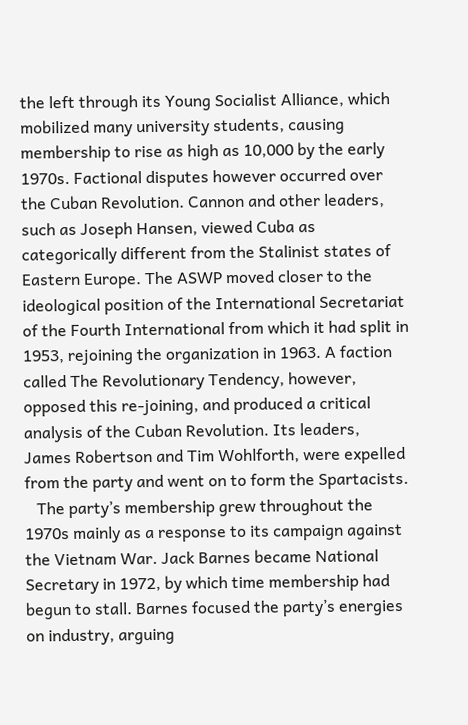the left through its Young Socialist Alliance, which mobilized many university students, causing membership to rise as high as 10,000 by the early 1970s. Factional disputes however occurred over the Cuban Revolution. Cannon and other leaders, such as Joseph Hansen, viewed Cuba as categorically different from the Stalinist states of Eastern Europe. The ASWP moved closer to the ideological position of the International Secretariat of the Fourth International from which it had split in 1953, rejoining the organization in 1963. A faction called The Revolutionary Tendency, however, opposed this re-joining, and produced a critical analysis of the Cuban Revolution. Its leaders, James Robertson and Tim Wohlforth, were expelled from the party and went on to form the Spartacists.
   The party’s membership grew throughout the 1970s mainly as a response to its campaign against the Vietnam War. Jack Barnes became National Secretary in 1972, by which time membership had begun to stall. Barnes focused the party’s energies on industry, arguing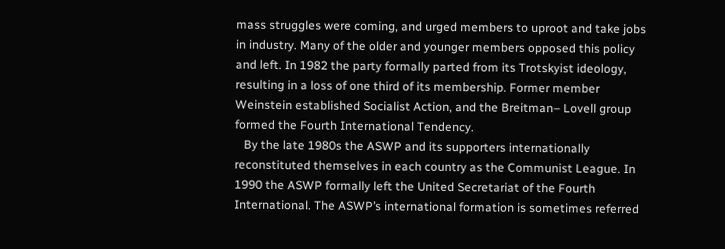mass struggles were coming, and urged members to uproot and take jobs in industry. Many of the older and younger members opposed this policy and left. In 1982 the party formally parted from its Trotskyist ideology, resulting in a loss of one third of its membership. Former member Weinstein established Socialist Action, and the Breitman– Lovell group formed the Fourth International Tendency.
   By the late 1980s the ASWP and its supporters internationally reconstituted themselves in each country as the Communist League. In 1990 the ASWP formally left the United Secretariat of the Fourth International. The ASWP’s international formation is sometimes referred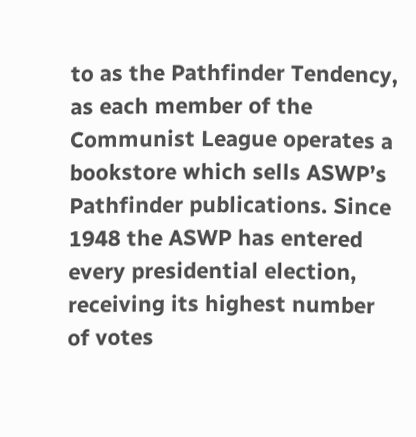to as the Pathfinder Tendency, as each member of the Communist League operates a bookstore which sells ASWP’s Pathfinder publications. Since 1948 the ASWP has entered every presidential election, receiving its highest number of votes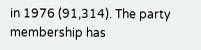in 1976 (91,314). The party membership has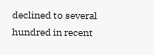declined to several hundred in recent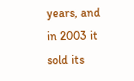years, and in 2003 it sold its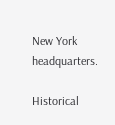New York headquarters.

Historical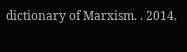dictionary of Marxism. . 2014.